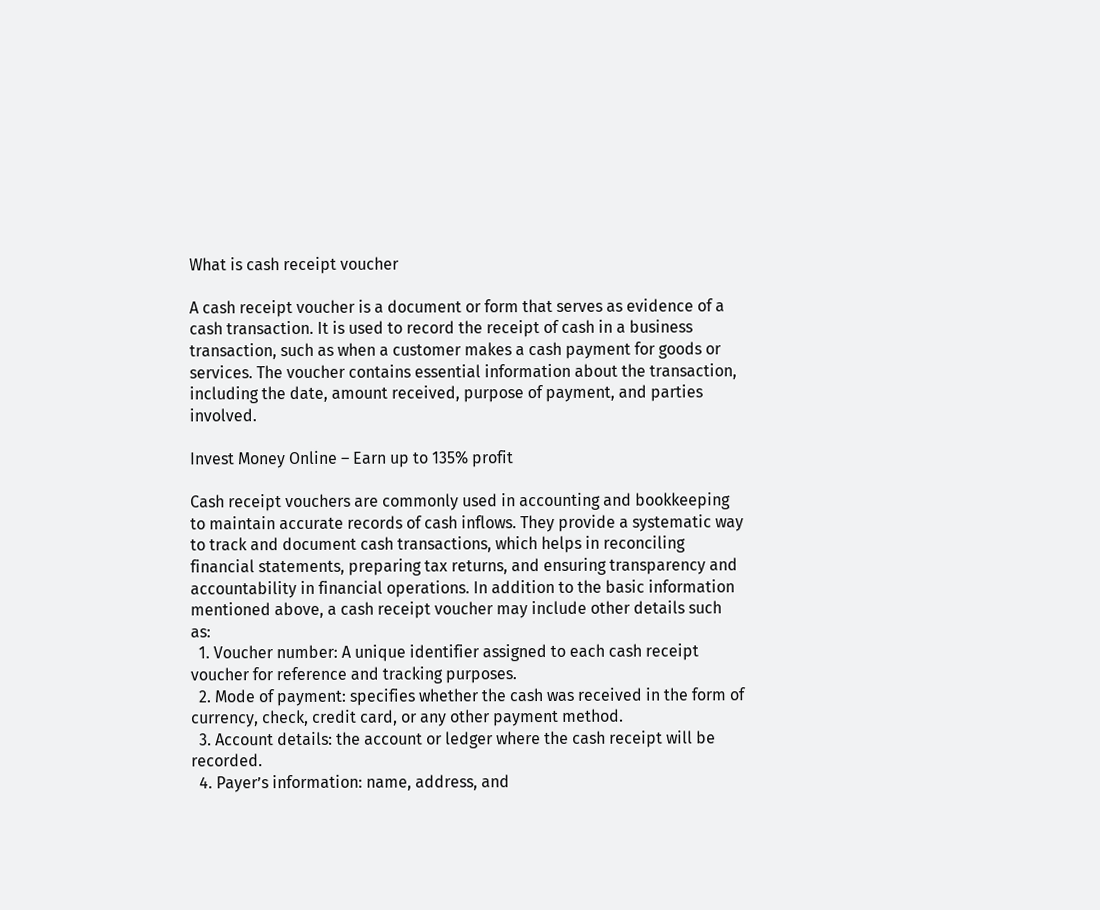What is cash receipt voucher

A cash receipt voucher is a document or form that serves as evidence of a cash transaction. It is used to record the receipt of cash in a business transaction, such as when a customer makes a cash payment for goods or services. The voucher contains essential information about the transaction, including the date, amount received, purpose of payment, and parties involved.

Invest Money Online – Earn up to 135% profit

Cash receipt vouchers are commonly used in accounting and bookkeeping to maintain accurate records of cash inflows. They provide a systematic way to track and document cash transactions, which helps in reconciling financial statements, preparing tax returns, and ensuring transparency and accountability in financial operations. In addition to the basic information mentioned above, a cash receipt voucher may include other details such as:
  1. Voucher number: A unique identifier assigned to each cash receipt voucher for reference and tracking purposes.
  2. Mode of payment: specifies whether the cash was received in the form of currency, check, credit card, or any other payment method.
  3. Account details: the account or ledger where the cash receipt will be recorded.
  4. Payer’s information: name, address, and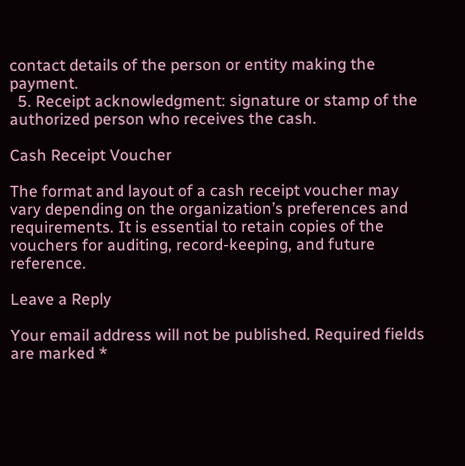contact details of the person or entity making the payment.
  5. Receipt acknowledgment: signature or stamp of the authorized person who receives the cash.

Cash Receipt Voucher

The format and layout of a cash receipt voucher may vary depending on the organization’s preferences and requirements. It is essential to retain copies of the vouchers for auditing, record-keeping, and future reference.

Leave a Reply

Your email address will not be published. Required fields are marked *